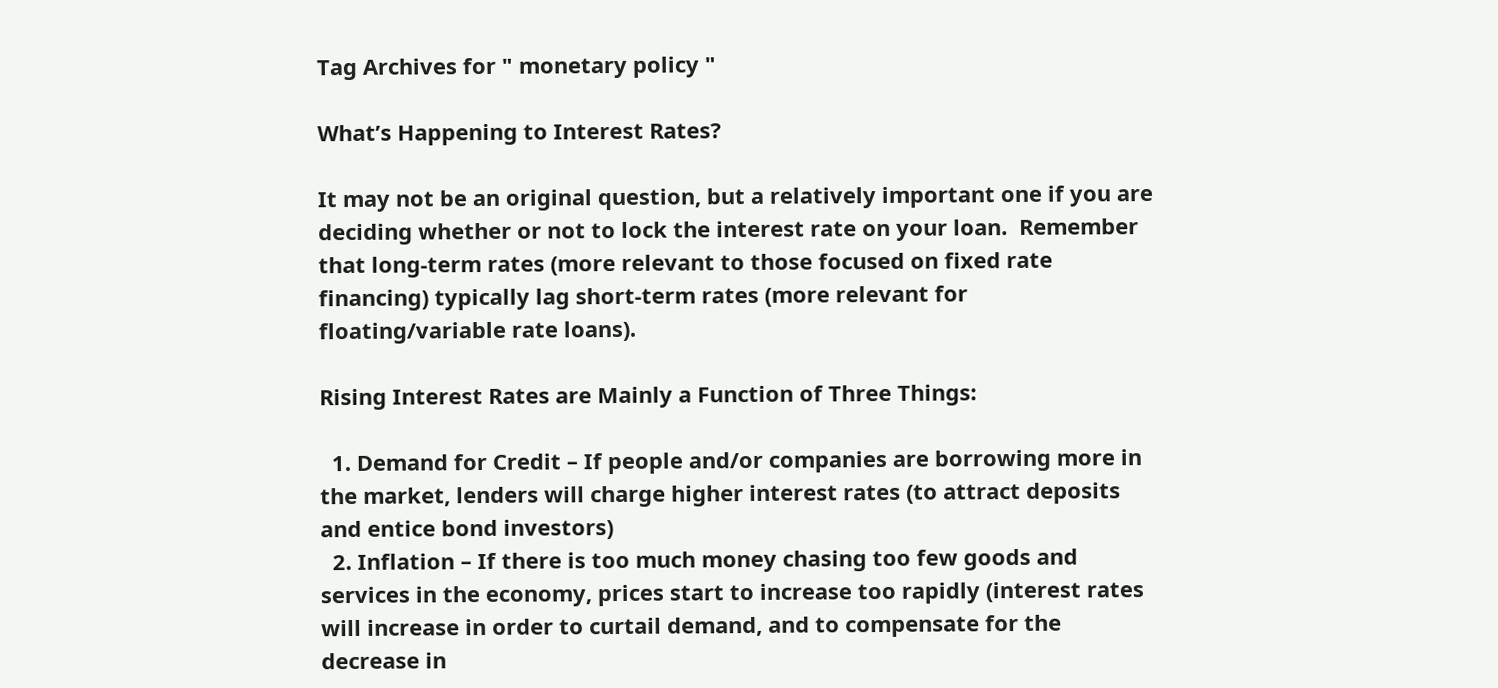Tag Archives for " monetary policy "

What’s Happening to Interest Rates?

It may not be an original question, but a relatively important one if you are deciding whether or not to lock the interest rate on your loan.  Remember that long-term rates (more relevant to those focused on fixed rate financing) typically lag short-term rates (more relevant for floating/variable rate loans).

Rising Interest Rates are Mainly a Function of Three Things:

  1. Demand for Credit – If people and/or companies are borrowing more in the market, lenders will charge higher interest rates (to attract deposits and entice bond investors)
  2. Inflation – If there is too much money chasing too few goods and services in the economy, prices start to increase too rapidly (interest rates will increase in order to curtail demand, and to compensate for the decrease in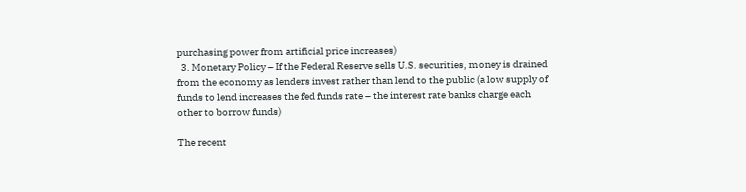purchasing power from artificial price increases)
  3. Monetary Policy – If the Federal Reserve sells U.S. securities, money is drained from the economy as lenders invest rather than lend to the public (a low supply of funds to lend increases the fed funds rate – the interest rate banks charge each other to borrow funds)

The recent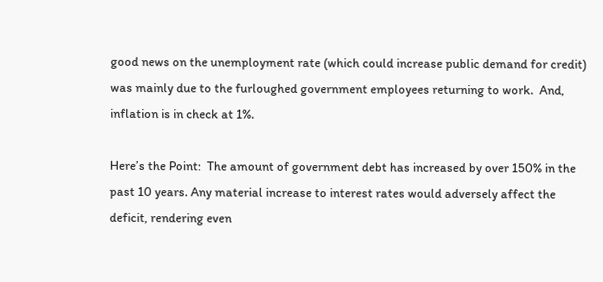good news on the unemployment rate (which could increase public demand for credit) was mainly due to the furloughed government employees returning to work.  And, inflation is in check at 1%.

Here’s the Point:  The amount of government debt has increased by over 150% in the past 10 years. Any material increase to interest rates would adversely affect the deficit, rendering even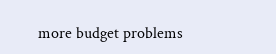more budget problems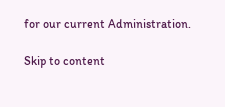for our current Administration.

Skip to content